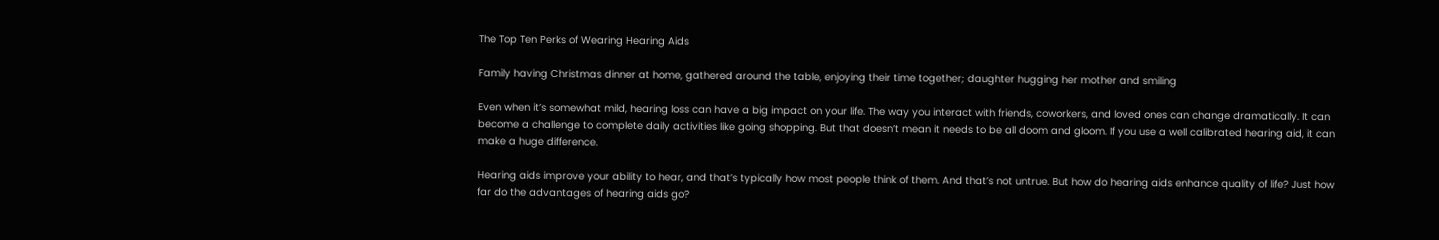The Top Ten Perks of Wearing Hearing Aids

Family having Christmas dinner at home, gathered around the table, enjoying their time together; daughter hugging her mother and smiling

Even when it’s somewhat mild, hearing loss can have a big impact on your life. The way you interact with friends, coworkers, and loved ones can change dramatically. It can become a challenge to complete daily activities like going shopping. But that doesn’t mean it needs to be all doom and gloom. If you use a well calibrated hearing aid, it can make a huge difference.

Hearing aids improve your ability to hear, and that’s typically how most people think of them. And that’s not untrue. But how do hearing aids enhance quality of life? Just how far do the advantages of hearing aids go?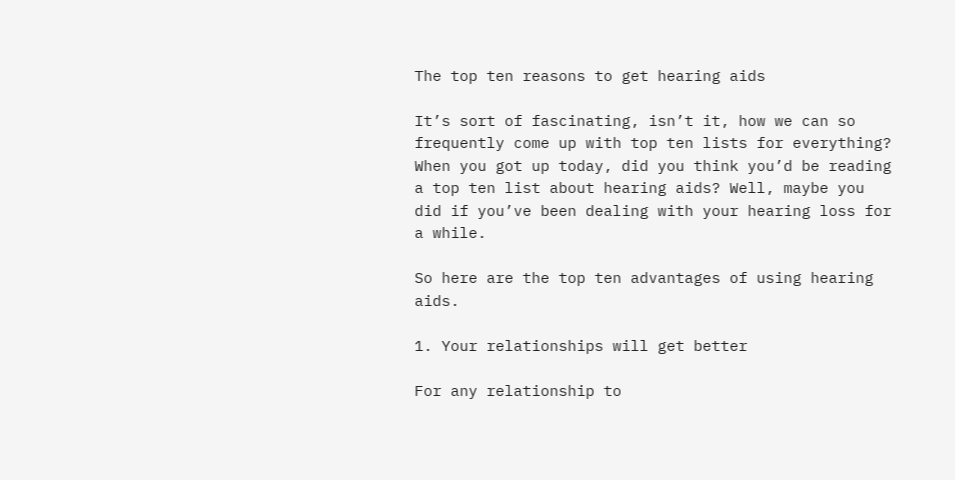The top ten reasons to get hearing aids

It’s sort of fascinating, isn’t it, how we can so frequently come up with top ten lists for everything? When you got up today, did you think you’d be reading a top ten list about hearing aids? Well, maybe you did if you’ve been dealing with your hearing loss for a while.

So here are the top ten advantages of using hearing aids.

1. Your relationships will get better

For any relationship to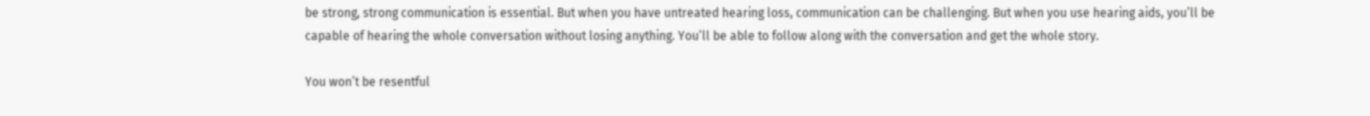be strong, strong communication is essential. But when you have untreated hearing loss, communication can be challenging. But when you use hearing aids, you’ll be capable of hearing the whole conversation without losing anything. You’ll be able to follow along with the conversation and get the whole story.

You won’t be resentful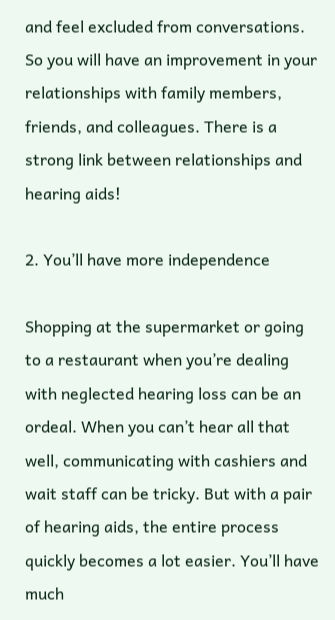and feel excluded from conversations. So you will have an improvement in your relationships with family members, friends, and colleagues. There is a strong link between relationships and hearing aids!

2. You’ll have more independence

Shopping at the supermarket or going to a restaurant when you’re dealing with neglected hearing loss can be an ordeal. When you can’t hear all that well, communicating with cashiers and wait staff can be tricky. But with a pair of hearing aids, the entire process quickly becomes a lot easier. You’ll have much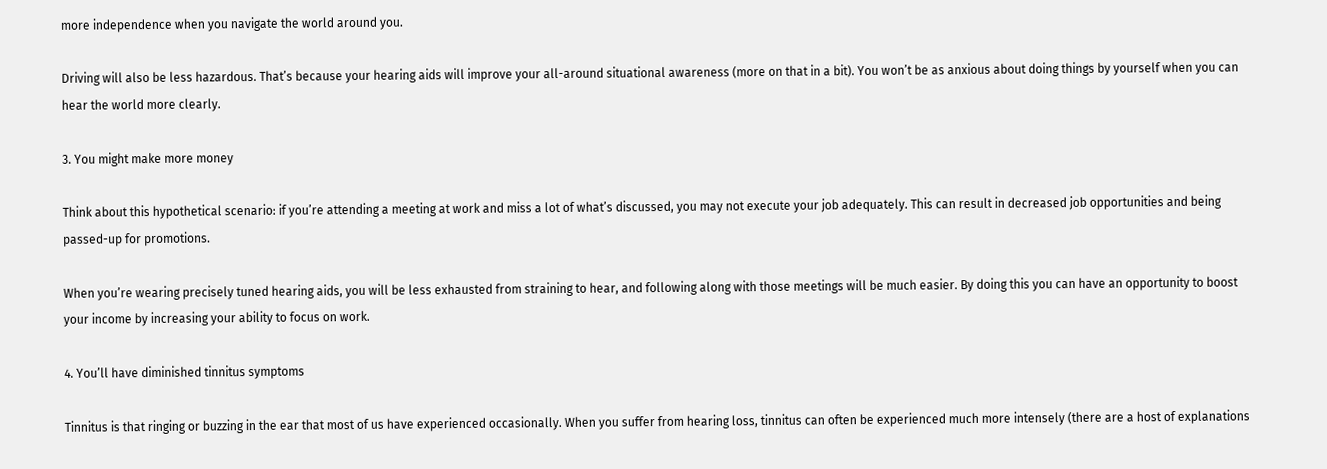more independence when you navigate the world around you.

Driving will also be less hazardous. That’s because your hearing aids will improve your all-around situational awareness (more on that in a bit). You won’t be as anxious about doing things by yourself when you can hear the world more clearly.

3. You might make more money

Think about this hypothetical scenario: if you’re attending a meeting at work and miss a lot of what’s discussed, you may not execute your job adequately. This can result in decreased job opportunities and being passed-up for promotions.

When you’re wearing precisely tuned hearing aids, you will be less exhausted from straining to hear, and following along with those meetings will be much easier. By doing this you can have an opportunity to boost your income by increasing your ability to focus on work.

4. You’ll have diminished tinnitus symptoms

Tinnitus is that ringing or buzzing in the ear that most of us have experienced occasionally. When you suffer from hearing loss, tinnitus can often be experienced much more intensely (there are a host of explanations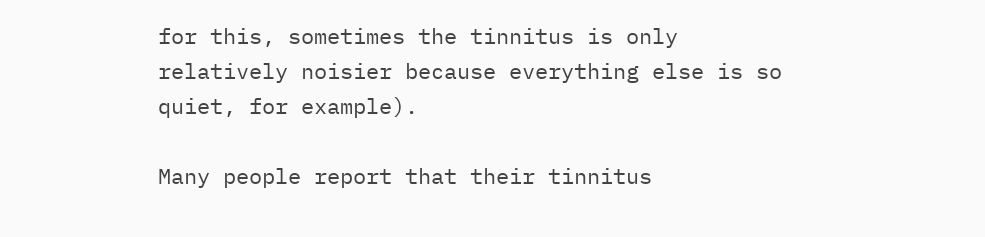for this, sometimes the tinnitus is only relatively noisier because everything else is so quiet, for example).

Many people report that their tinnitus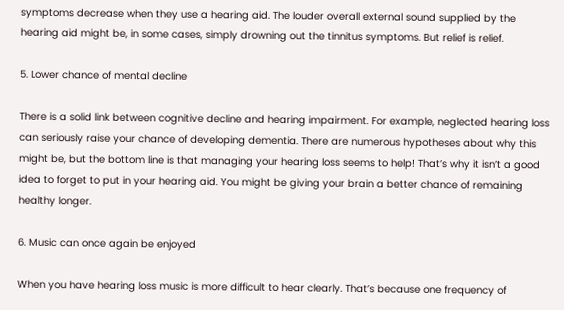symptoms decrease when they use a hearing aid. The louder overall external sound supplied by the hearing aid might be, in some cases, simply drowning out the tinnitus symptoms. But relief is relief.

5. Lower chance of mental decline

There is a solid link between cognitive decline and hearing impairment. For example, neglected hearing loss can seriously raise your chance of developing dementia. There are numerous hypotheses about why this might be, but the bottom line is that managing your hearing loss seems to help! That’s why it isn’t a good idea to forget to put in your hearing aid. You might be giving your brain a better chance of remaining healthy longer.

6. Music can once again be enjoyed

When you have hearing loss music is more difficult to hear clearly. That’s because one frequency of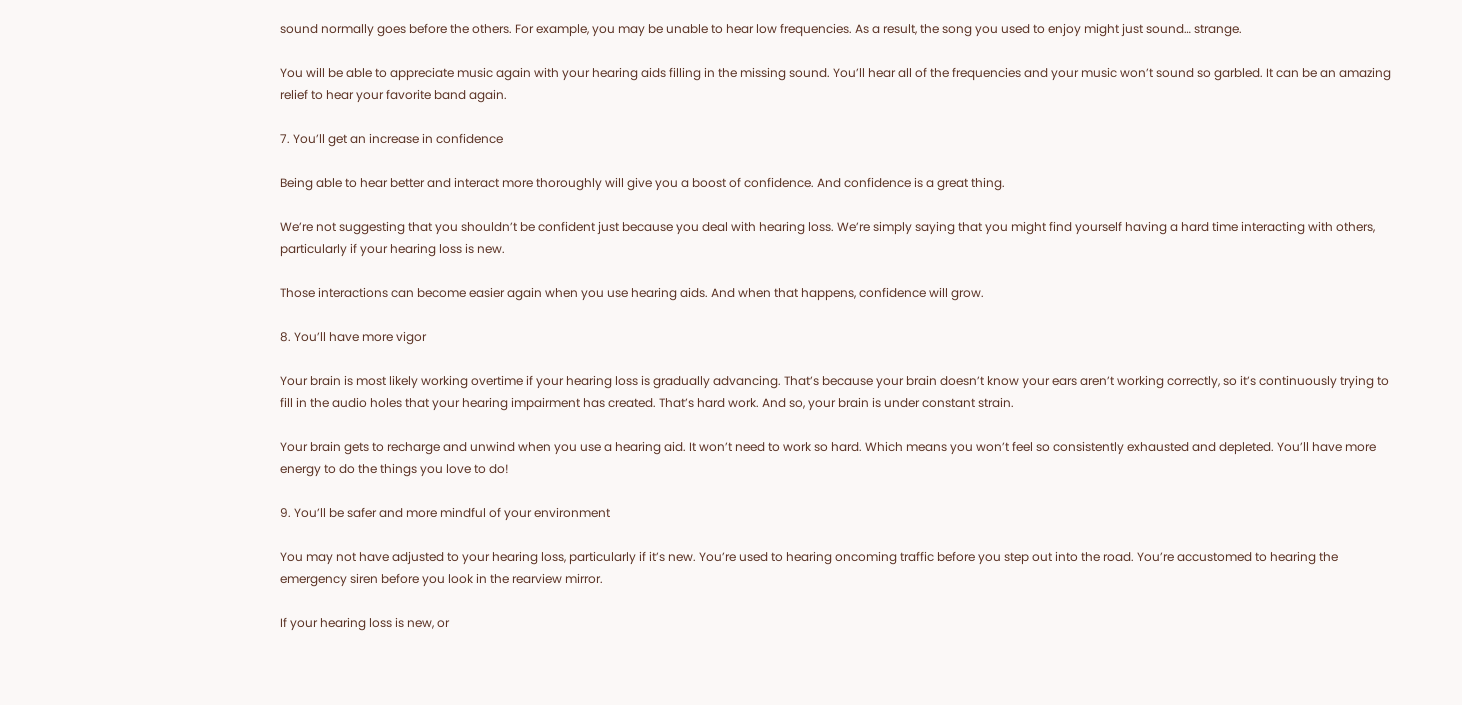sound normally goes before the others. For example, you may be unable to hear low frequencies. As a result, the song you used to enjoy might just sound… strange.

You will be able to appreciate music again with your hearing aids filling in the missing sound. You’ll hear all of the frequencies and your music won’t sound so garbled. It can be an amazing relief to hear your favorite band again.

7. You’ll get an increase in confidence

Being able to hear better and interact more thoroughly will give you a boost of confidence. And confidence is a great thing.

We’re not suggesting that you shouldn’t be confident just because you deal with hearing loss. We’re simply saying that you might find yourself having a hard time interacting with others, particularly if your hearing loss is new.

Those interactions can become easier again when you use hearing aids. And when that happens, confidence will grow.

8. You’ll have more vigor

Your brain is most likely working overtime if your hearing loss is gradually advancing. That’s because your brain doesn’t know your ears aren’t working correctly, so it’s continuously trying to fill in the audio holes that your hearing impairment has created. That’s hard work. And so, your brain is under constant strain.

Your brain gets to recharge and unwind when you use a hearing aid. It won’t need to work so hard. Which means you won’t feel so consistently exhausted and depleted. You’ll have more energy to do the things you love to do!

9. You’ll be safer and more mindful of your environment

You may not have adjusted to your hearing loss, particularly if it’s new. You’re used to hearing oncoming traffic before you step out into the road. You’re accustomed to hearing the emergency siren before you look in the rearview mirror.

If your hearing loss is new, or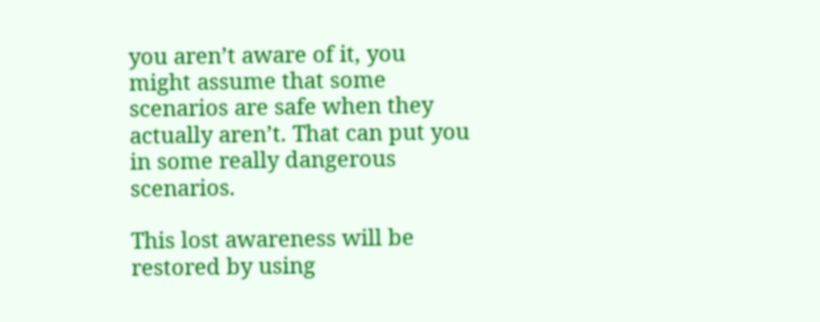you aren’t aware of it, you might assume that some scenarios are safe when they actually aren’t. That can put you in some really dangerous scenarios.

This lost awareness will be restored by using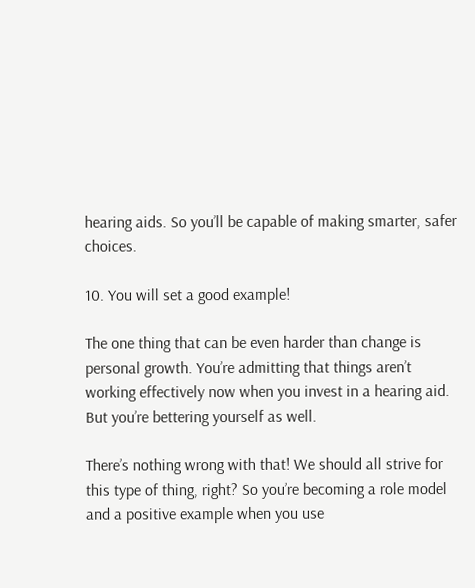hearing aids. So you’ll be capable of making smarter, safer choices.

10. You will set a good example!

The one thing that can be even harder than change is personal growth. You’re admitting that things aren’t working effectively now when you invest in a hearing aid. But you’re bettering yourself as well.

There’s nothing wrong with that! We should all strive for this type of thing, right? So you’re becoming a role model and a positive example when you use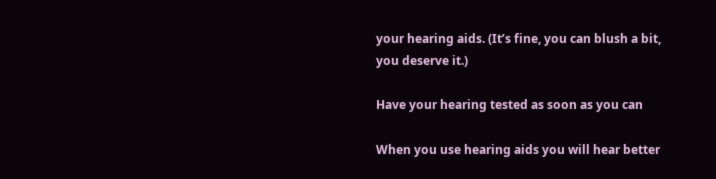your hearing aids. (It’s fine, you can blush a bit, you deserve it.)

Have your hearing tested as soon as you can

When you use hearing aids you will hear better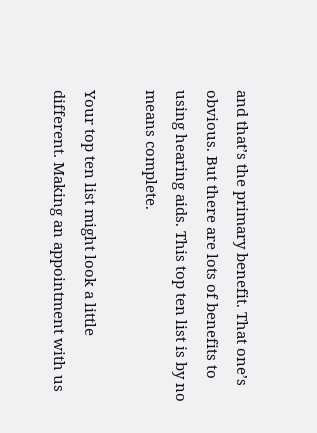and that’s the primary benefit. That one’s obvious. But there are lots of benefits to using hearing aids. This top ten list is by no means complete.

Your top ten list might look a little different. Making an appointment with us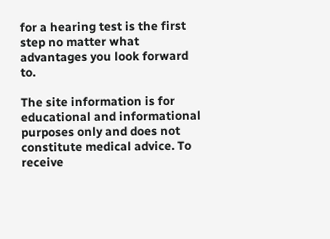for a hearing test is the first step no matter what advantages you look forward to.

The site information is for educational and informational purposes only and does not constitute medical advice. To receive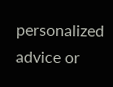personalized advice or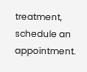treatment, schedule an appointment.